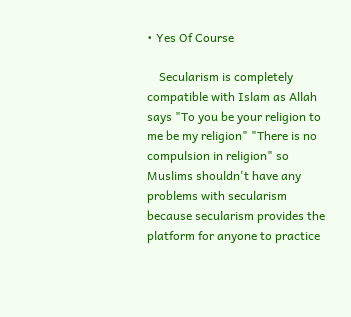• Yes Of Course

    Secularism is completely compatible with Islam as Allah says "To you be your religion to me be my religion" "There is no compulsion in religion" so Muslims shouldn't have any problems with secularism because secularism provides the platform for anyone to practice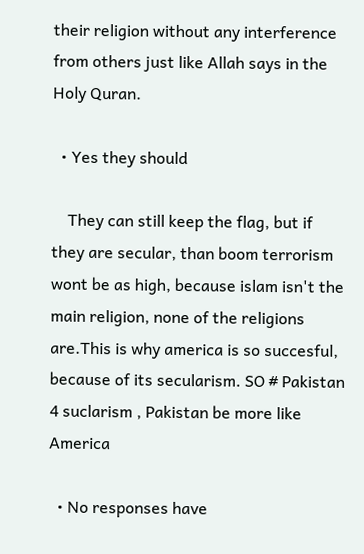their religion without any interference from others just like Allah says in the Holy Quran.

  • Yes they should

    They can still keep the flag, but if they are secular, than boom terrorism wont be as high, because islam isn't the main religion, none of the religions are.This is why america is so succesful, because of its secularism. SO # Pakistan 4 suclarism , Pakistan be more like America

  • No responses have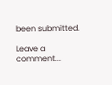been submitted.

Leave a comment...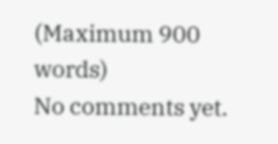(Maximum 900 words)
No comments yet.